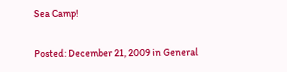Sea Camp!

Posted: December 21, 2009 in General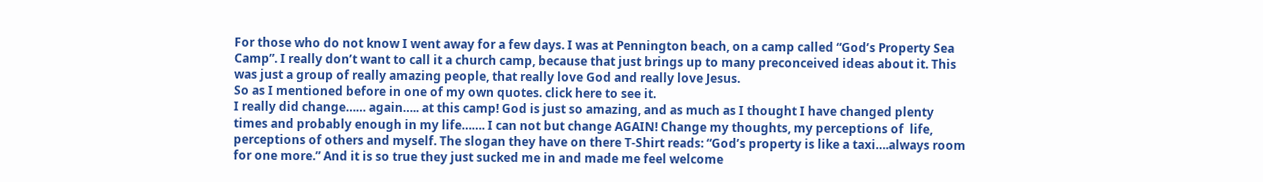For those who do not know I went away for a few days. I was at Pennington beach, on a camp called “God’s Property Sea Camp”. I really don’t want to call it a church camp, because that just brings up to many preconceived ideas about it. This was just a group of really amazing people, that really love God and really love Jesus.
So as I mentioned before in one of my own quotes. click here to see it.
I really did change…… again….. at this camp! God is just so amazing, and as much as I thought I have changed plenty times and probably enough in my life……. I can not but change AGAIN! Change my thoughts, my perceptions of  life, perceptions of others and myself. The slogan they have on there T-Shirt reads: “God’s property is like a taxi….always room for one more.” And it is so true they just sucked me in and made me feel welcome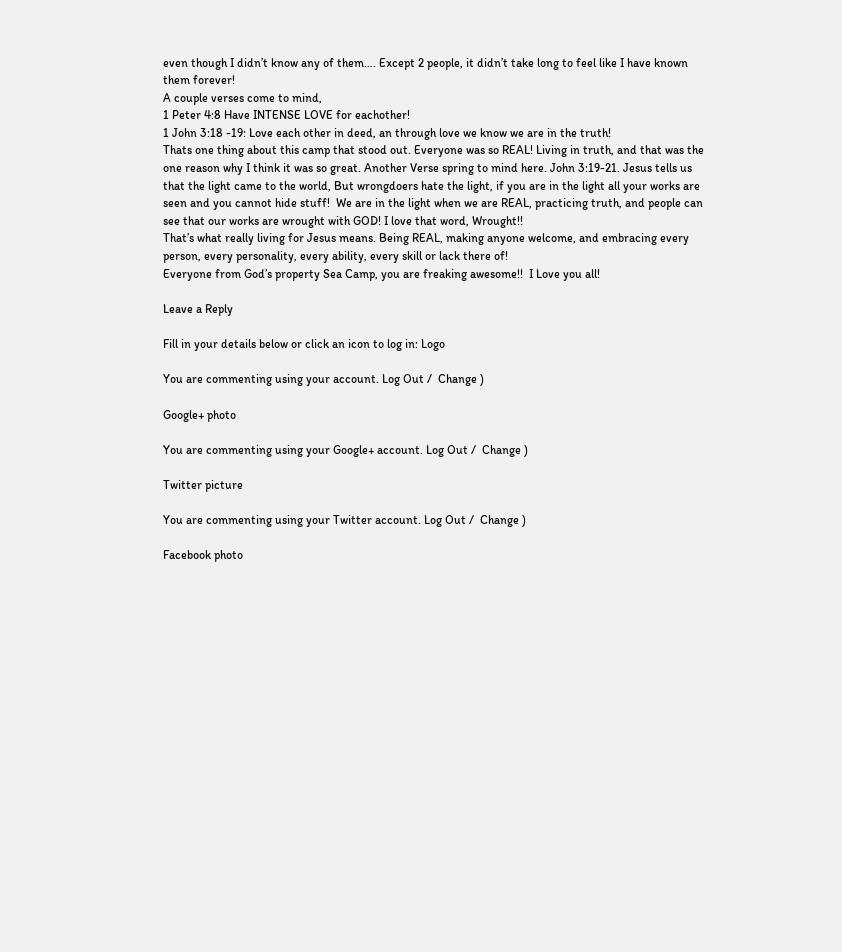even though I didn’t know any of them…. Except 2 people, it didn’t take long to feel like I have known them forever!
A couple verses come to mind,
1 Peter 4:8 Have INTENSE LOVE for eachother!
1 John 3:18 -19: Love each other in deed, an through love we know we are in the truth!
Thats one thing about this camp that stood out. Everyone was so REAL! Living in truth, and that was the one reason why I think it was so great. Another Verse spring to mind here. John 3:19-21. Jesus tells us that the light came to the world, But wrongdoers hate the light, if you are in the light all your works are seen and you cannot hide stuff!  We are in the light when we are REAL, practicing truth, and people can see that our works are wrought with GOD! I love that word, Wrought!!
That’s what really living for Jesus means. Being REAL, making anyone welcome, and embracing every person, every personality, every ability, every skill or lack there of!
Everyone from God’s property Sea Camp, you are freaking awesome!!  I Love you all!

Leave a Reply

Fill in your details below or click an icon to log in: Logo

You are commenting using your account. Log Out /  Change )

Google+ photo

You are commenting using your Google+ account. Log Out /  Change )

Twitter picture

You are commenting using your Twitter account. Log Out /  Change )

Facebook photo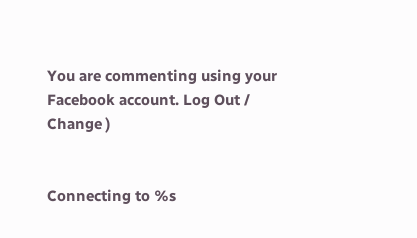You are commenting using your Facebook account. Log Out /  Change )


Connecting to %s